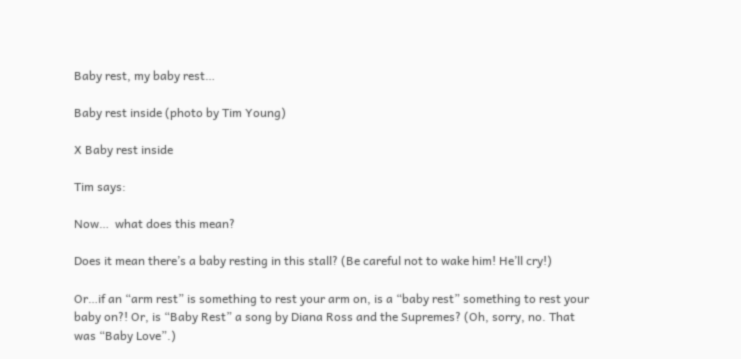Baby rest, my baby rest…

Baby rest inside (photo by Tim Young)

X Baby rest inside

Tim says:

Now…  what does this mean?

Does it mean there’s a baby resting in this stall? (Be careful not to wake him! He’ll cry!)

Or…if an “arm rest” is something to rest your arm on, is a “baby rest” something to rest your baby on?! Or, is “Baby Rest” a song by Diana Ross and the Supremes? (Oh, sorry, no. That was “Baby Love”.)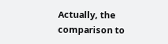Actually, the comparison to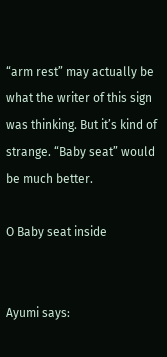“arm rest” may actually be what the writer of this sign was thinking. But it’s kind of strange. “Baby seat” would be much better.

O Baby seat inside


Ayumi says: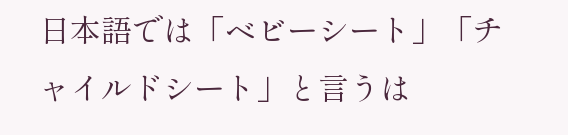日本語では「ベビーシート」「チャイルドシート」と言うは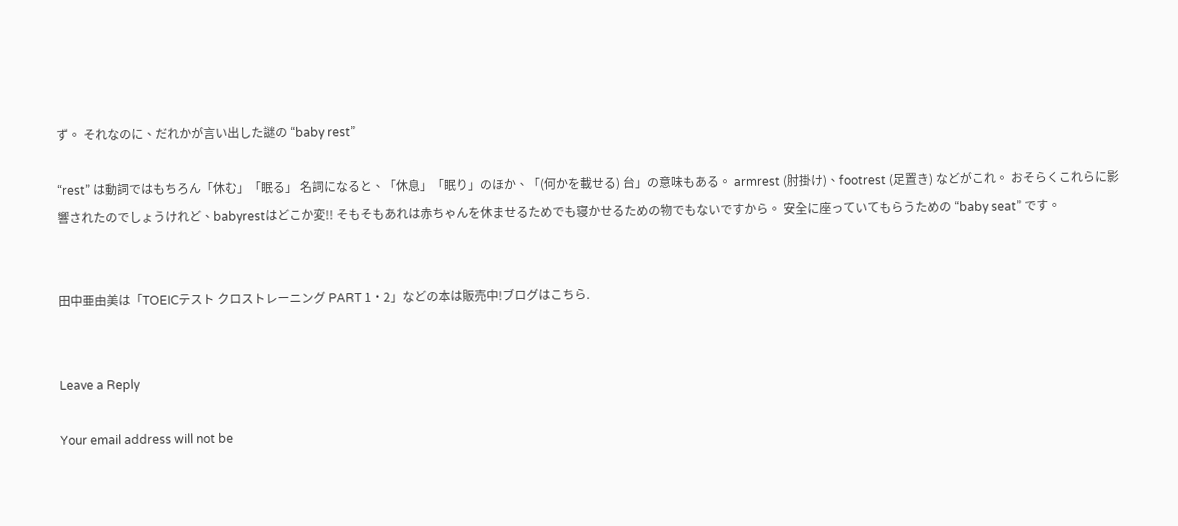ず。 それなのに、だれかが言い出した謎の “baby rest”

“rest” は動詞ではもちろん「休む」「眠る」 名詞になると、「休息」「眠り」のほか、「(何かを載せる) 台」の意味もある。 armrest (肘掛け)、footrest (足置き) などがこれ。 おそらくこれらに影響されたのでしょうけれど、babyrestはどこか変!! そもそもあれは赤ちゃんを休ませるためでも寝かせるための物でもないですから。 安全に座っていてもらうための “baby seat” です。


田中亜由美は「TOEICテスト クロストレーニング PART 1・2」などの本は販売中!ブログはこちら.


Leave a Reply

Your email address will not be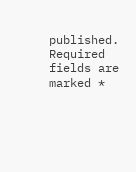published. Required fields are marked *